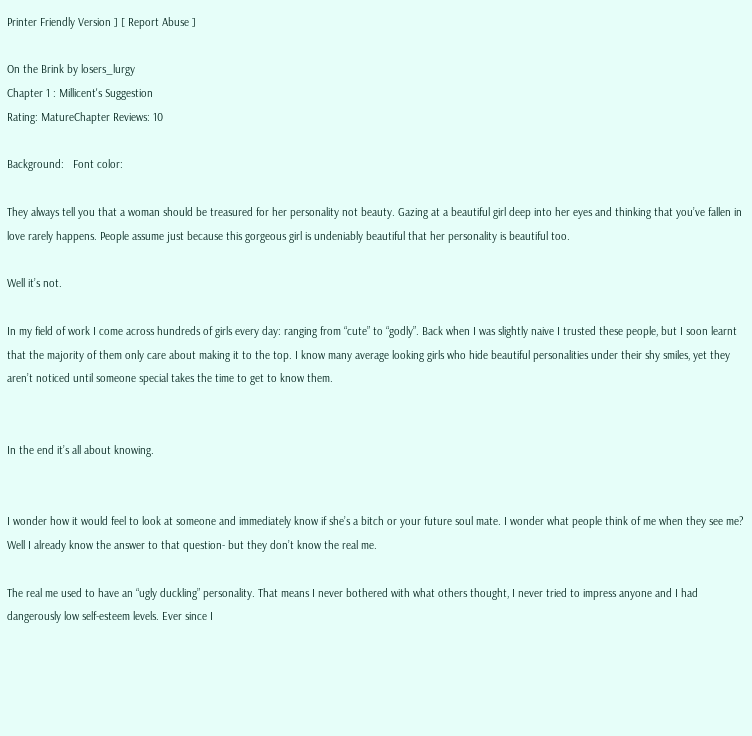Printer Friendly Version ] [ Report Abuse ]

On the Brink by losers_lurgy
Chapter 1 : Millicent's Suggestion
Rating: MatureChapter Reviews: 10

Background:   Font color:

They always tell you that a woman should be treasured for her personality not beauty. Gazing at a beautiful girl deep into her eyes and thinking that you’ve fallen in love rarely happens. People assume just because this gorgeous girl is undeniably beautiful that her personality is beautiful too.

Well it’s not.

In my field of work I come across hundreds of girls every day: ranging from “cute” to “godly”. Back when I was slightly naive I trusted these people, but I soon learnt that the majority of them only care about making it to the top. I know many average looking girls who hide beautiful personalities under their shy smiles, yet they aren’t noticed until someone special takes the time to get to know them.


In the end it’s all about knowing.


I wonder how it would feel to look at someone and immediately know if she’s a bitch or your future soul mate. I wonder what people think of me when they see me? Well I already know the answer to that question- but they don’t know the real me.

The real me used to have an “ugly duckling” personality. That means I never bothered with what others thought, I never tried to impress anyone and I had dangerously low self-esteem levels. Ever since I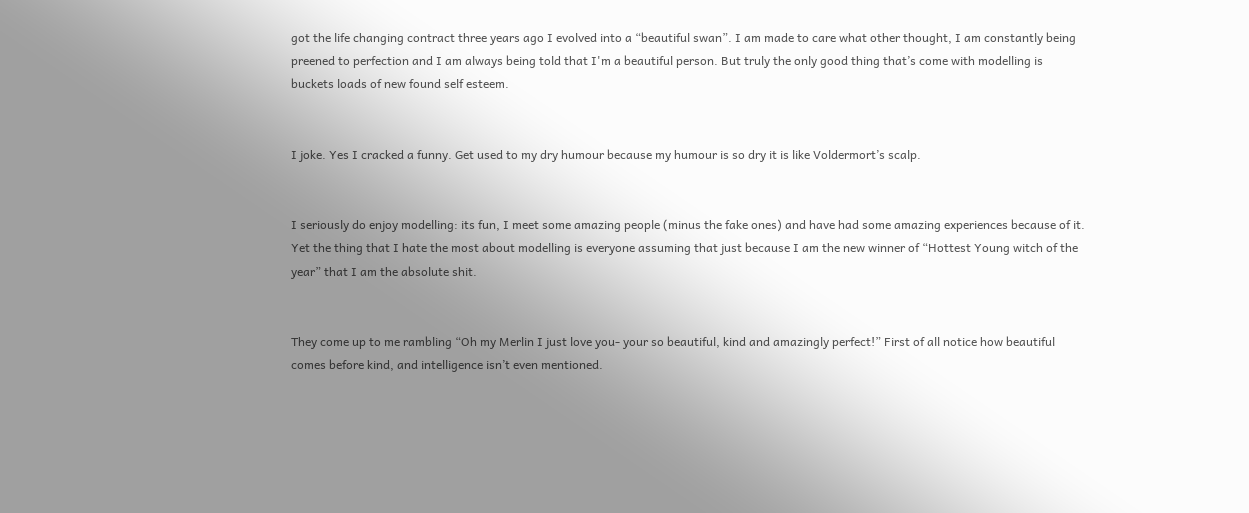got the life changing contract three years ago I evolved into a “beautiful swan”. I am made to care what other thought, I am constantly being preened to perfection and I am always being told that I'm a beautiful person. But truly the only good thing that’s come with modelling is buckets loads of new found self esteem.


I joke. Yes I cracked a funny. Get used to my dry humour because my humour is so dry it is like Voldermort’s scalp.


I seriously do enjoy modelling: its fun, I meet some amazing people (minus the fake ones) and have had some amazing experiences because of it. Yet the thing that I hate the most about modelling is everyone assuming that just because I am the new winner of “Hottest Young witch of the year” that I am the absolute shit.


They come up to me rambling “Oh my Merlin I just love you- your so beautiful, kind and amazingly perfect!” First of all notice how beautiful comes before kind, and intelligence isn’t even mentioned.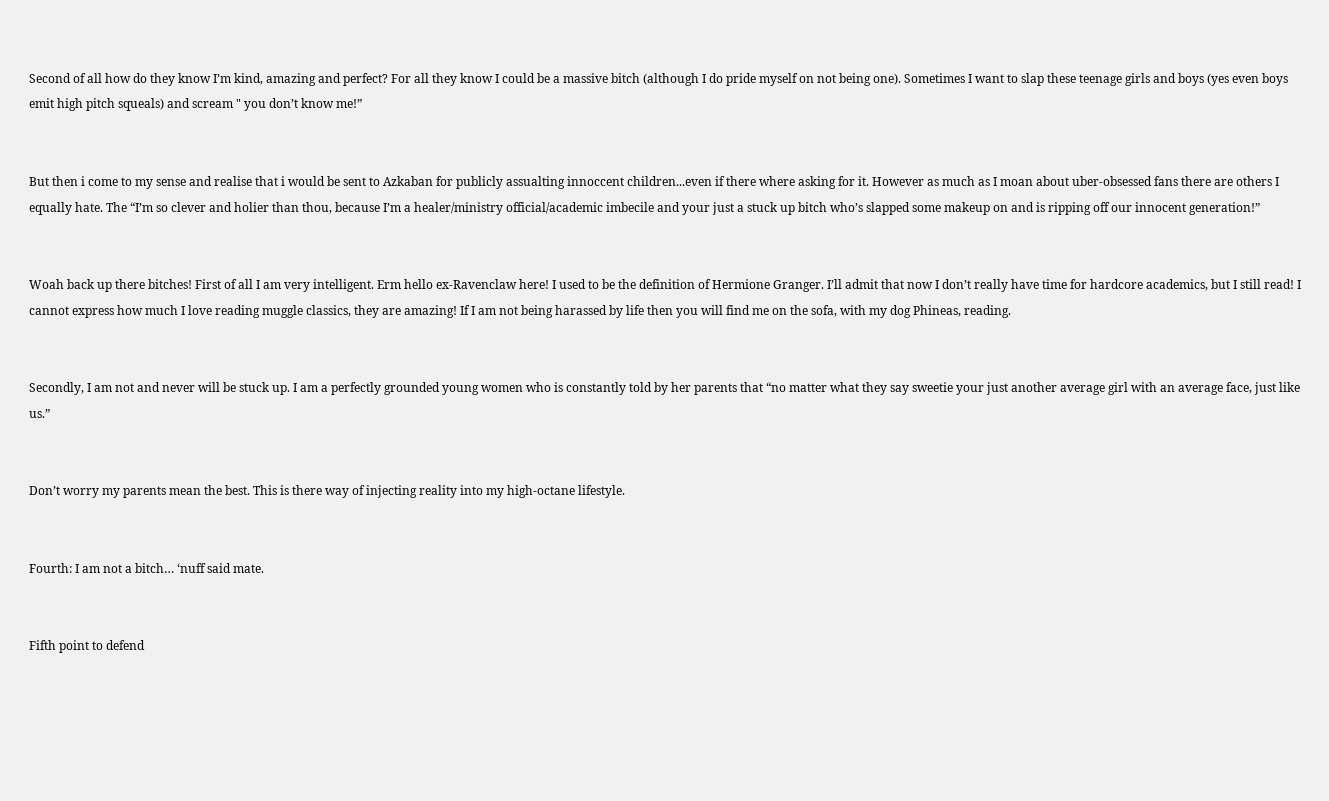Second of all how do they know I’m kind, amazing and perfect? For all they know I could be a massive bitch (although I do pride myself on not being one). Sometimes I want to slap these teenage girls and boys (yes even boys emit high pitch squeals) and scream " you don’t know me!”


But then i come to my sense and realise that i would be sent to Azkaban for publicly assualting innoccent children...even if there where asking for it. However as much as I moan about uber-obsessed fans there are others I equally hate. The “I’m so clever and holier than thou, because I’m a healer/ministry official/academic imbecile and your just a stuck up bitch who’s slapped some makeup on and is ripping off our innocent generation!”


Woah back up there bitches! First of all I am very intelligent. Erm hello ex-Ravenclaw here! I used to be the definition of Hermione Granger. I’ll admit that now I don’t really have time for hardcore academics, but I still read! I cannot express how much I love reading muggle classics, they are amazing! If I am not being harassed by life then you will find me on the sofa, with my dog Phineas, reading.


Secondly, I am not and never will be stuck up. I am a perfectly grounded young women who is constantly told by her parents that “no matter what they say sweetie your just another average girl with an average face, just like us.”


Don’t worry my parents mean the best. This is there way of injecting reality into my high-octane lifestyle.


Fourth: I am not a bitch… ‘nuff said mate.


Fifth point to defend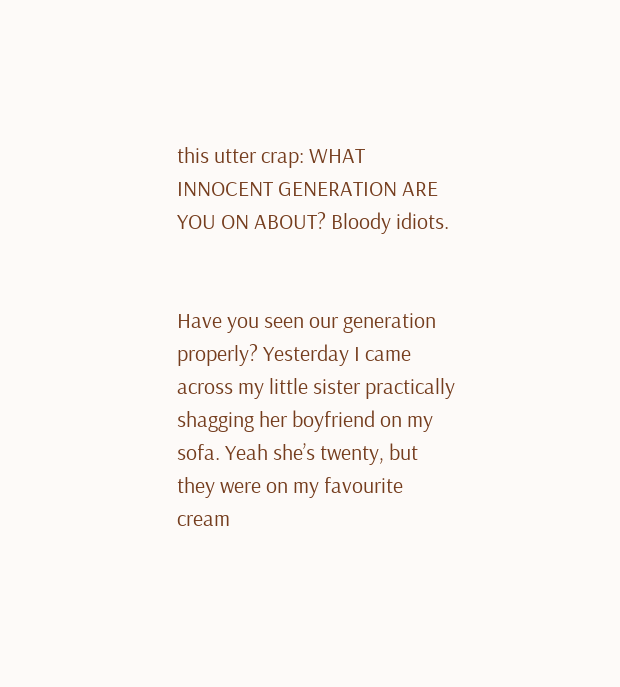this utter crap: WHAT INNOCENT GENERATION ARE YOU ON ABOUT? Bloody idiots.


Have you seen our generation properly? Yesterday I came across my little sister practically shagging her boyfriend on my sofa. Yeah she’s twenty, but they were on my favourite cream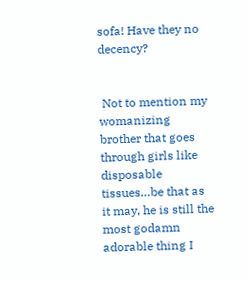sofa! Have they no decency?


 Not to mention my womanizing brother that goes through girls like disposable tissues…be that as it may, he is still the most godamn adorable thing I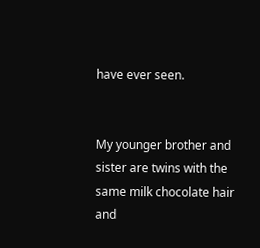have ever seen.


My younger brother and sister are twins with the same milk chocolate hair and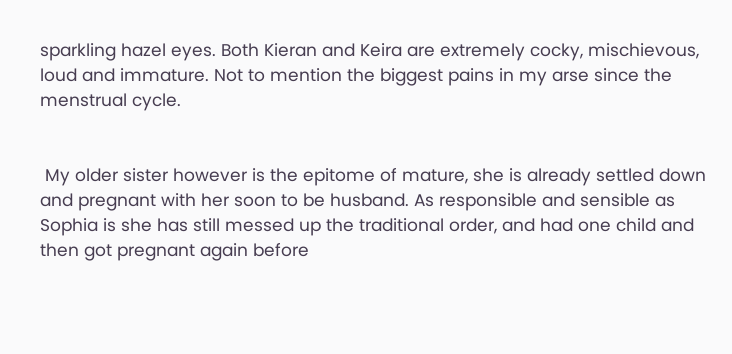sparkling hazel eyes. Both Kieran and Keira are extremely cocky, mischievous, loud and immature. Not to mention the biggest pains in my arse since the menstrual cycle.


 My older sister however is the epitome of mature, she is already settled down and pregnant with her soon to be husband. As responsible and sensible as Sophia is she has still messed up the traditional order, and had one child and then got pregnant again before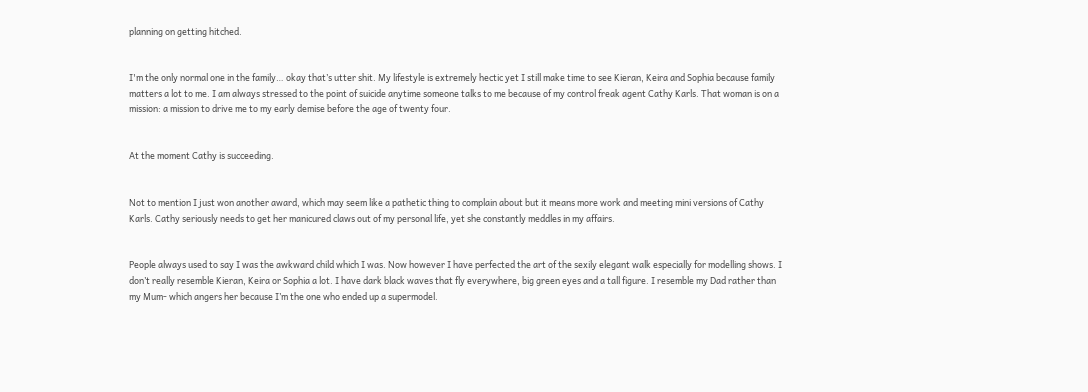planning on getting hitched.


I'm the only normal one in the family… okay that’s utter shit. My lifestyle is extremely hectic yet I still make time to see Kieran, Keira and Sophia because family matters a lot to me. I am always stressed to the point of suicide anytime someone talks to me because of my control freak agent Cathy Karls. That woman is on a mission: a mission to drive me to my early demise before the age of twenty four.


At the moment Cathy is succeeding.


Not to mention I just won another award, which may seem like a pathetic thing to complain about but it means more work and meeting mini versions of Cathy Karls. Cathy seriously needs to get her manicured claws out of my personal life, yet she constantly meddles in my affairs.


People always used to say I was the awkward child which I was. Now however I have perfected the art of the sexily elegant walk especially for modelling shows. I don’t really resemble Kieran, Keira or Sophia a lot. I have dark black waves that fly everywhere, big green eyes and a tall figure. I resemble my Dad rather than my Mum- which angers her because I’m the one who ended up a supermodel.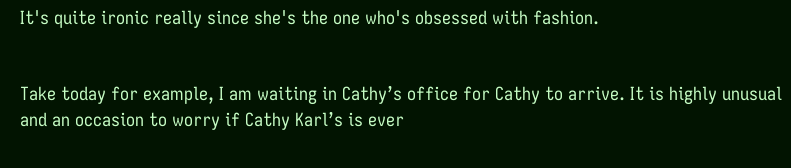It's quite ironic really since she's the one who's obsessed with fashion.


Take today for example, I am waiting in Cathy’s office for Cathy to arrive. It is highly unusual and an occasion to worry if Cathy Karl’s is ever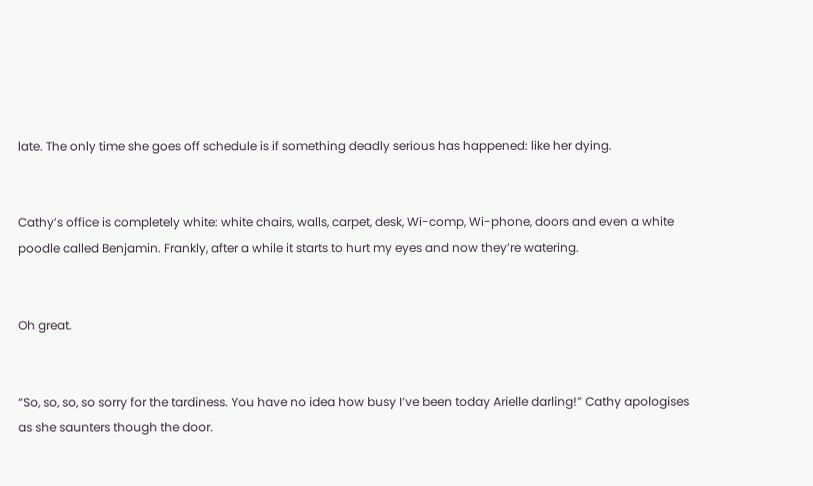late. The only time she goes off schedule is if something deadly serious has happened: like her dying.


Cathy’s office is completely white: white chairs, walls, carpet, desk, Wi-comp, Wi-phone, doors and even a white poodle called Benjamin. Frankly, after a while it starts to hurt my eyes and now they’re watering.


Oh great.


“So, so, so, so sorry for the tardiness. You have no idea how busy I’ve been today Arielle darling!” Cathy apologises as she saunters though the door.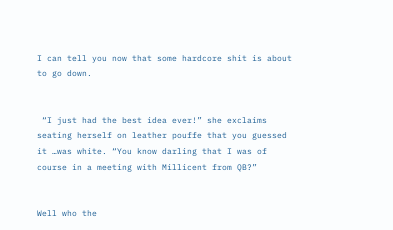I can tell you now that some hardcore shit is about to go down.


 “I just had the best idea ever!” she exclaims seating herself on leather pouffe that you guessed it …was white. “You know darling that I was of course in a meeting with Millicent from QB?”


Well who the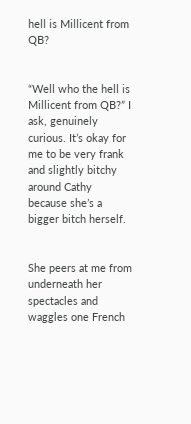hell is Millicent from QB?


“Well who the hell is Millicent from QB?” I ask, genuinely curious. It’s okay for me to be very frank and slightly bitchy around Cathy because she’s a bigger bitch herself.


She peers at me from underneath her spectacles and waggles one French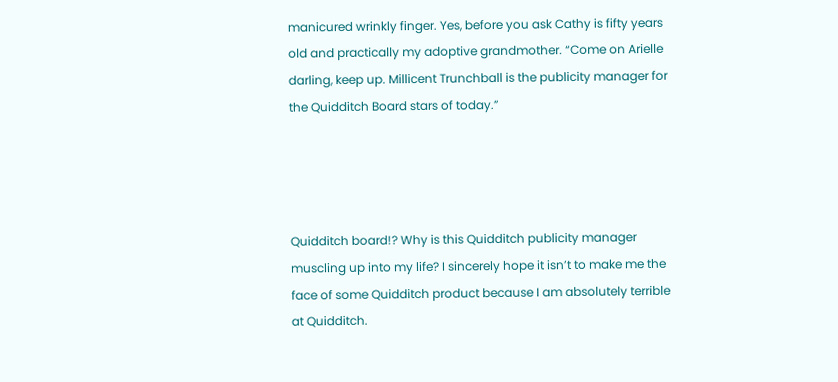manicured wrinkly finger. Yes, before you ask Cathy is fifty years old and practically my adoptive grandmother. “Come on Arielle darling, keep up. Millicent Trunchball is the publicity manager for the Quidditch Board stars of today.”




Quidditch board!? Why is this Quidditch publicity manager muscling up into my life? I sincerely hope it isn’t to make me the face of some Quidditch product because I am absolutely terrible at Quidditch.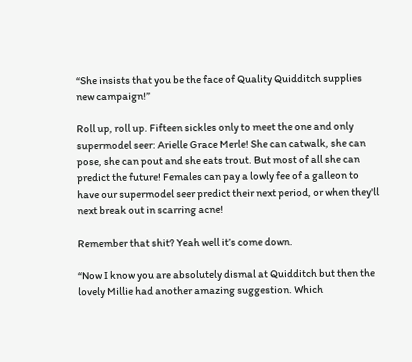“She insists that you be the face of Quality Quidditch supplies new campaign!”

Roll up, roll up. Fifteen sickles only to meet the one and only supermodel seer: Arielle Grace Merle! She can catwalk, she can pose, she can pout and she eats trout. But most of all she can predict the future! Females can pay a lowly fee of a galleon to have our supermodel seer predict their next period, or when they'll next break out in scarring acne!

Remember that shit? Yeah well it’s come down.

“Now I know you are absolutely dismal at Quidditch but then the lovely Millie had another amazing suggestion. Which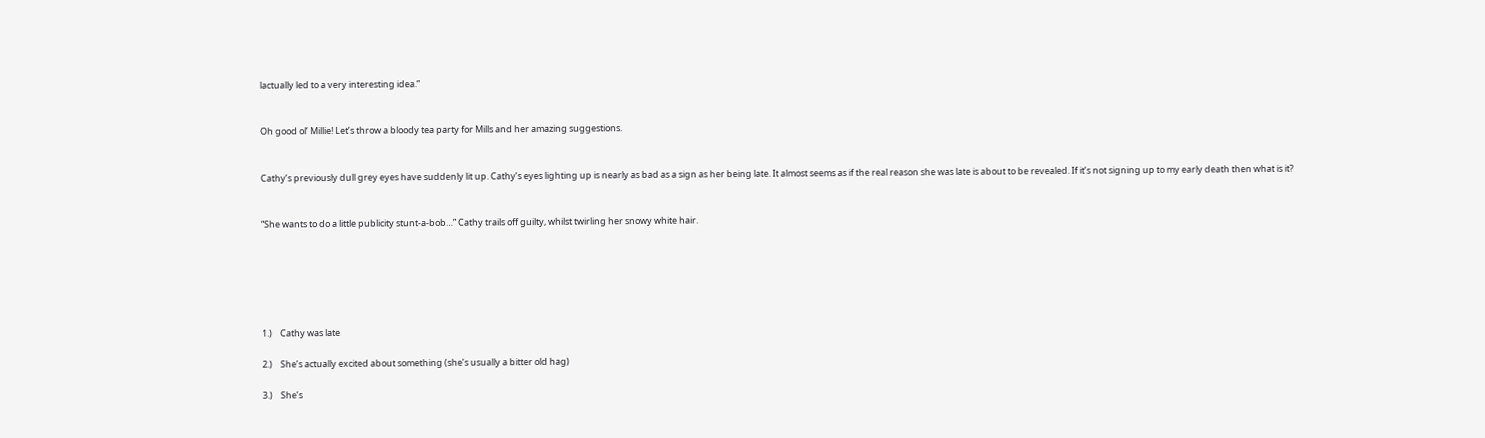lactually led to a very interesting idea.”


Oh good ol’ Millie! Let’s throw a bloody tea party for Mills and her amazing suggestions.


Cathy’s previously dull grey eyes have suddenly lit up. Cathy’s eyes lighting up is nearly as bad as a sign as her being late. It almost seems as if the real reason she was late is about to be revealed. If it’s not signing up to my early death then what is it?


“She wants to do a little publicity stunt-a-bob…” Cathy trails off guilty, whilst twirling her snowy white hair.






1.)    Cathy was late

2.)    She’s actually excited about something (she’s usually a bitter old hag)

3.)    She’s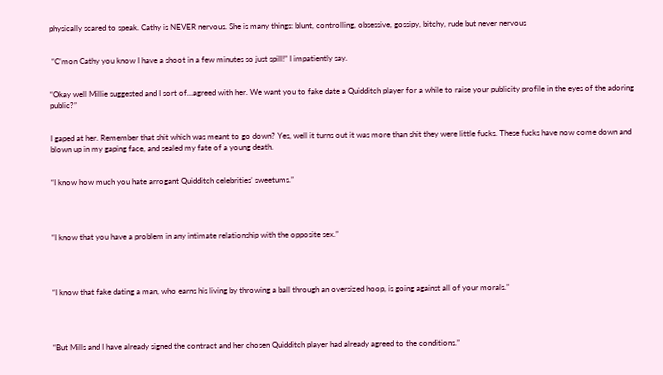physically scared to speak. Cathy is NEVER nervous. She is many things: blunt, controlling, obsessive, gossipy, bitchy, rude but never nervous


 “C’mon Cathy you know I have a shoot in a few minutes so just spill!” I impatiently say.


“Okay well Millie suggested and I sort of…agreed with her. We want you to fake date a Quidditch player for a while to raise your publicity profile in the eyes of the adoring public?”


I gaped at her. Remember that shit which was meant to go down? Yes, well it turns out it was more than shit they were little fucks. These fucks have now come down and blown up in my gaping face, and sealed my fate of a young death.


“I know how much you hate arrogant Quidditch celebrities’ sweetums.”




“I know that you have a problem in any intimate relationship with the opposite sex.”




“I know that fake dating a man, who earns his living by throwing a ball through an oversized hoop, is going against all of your morals.”




“But Mills and I have already signed the contract and her chosen Quidditch player had already agreed to the conditions.”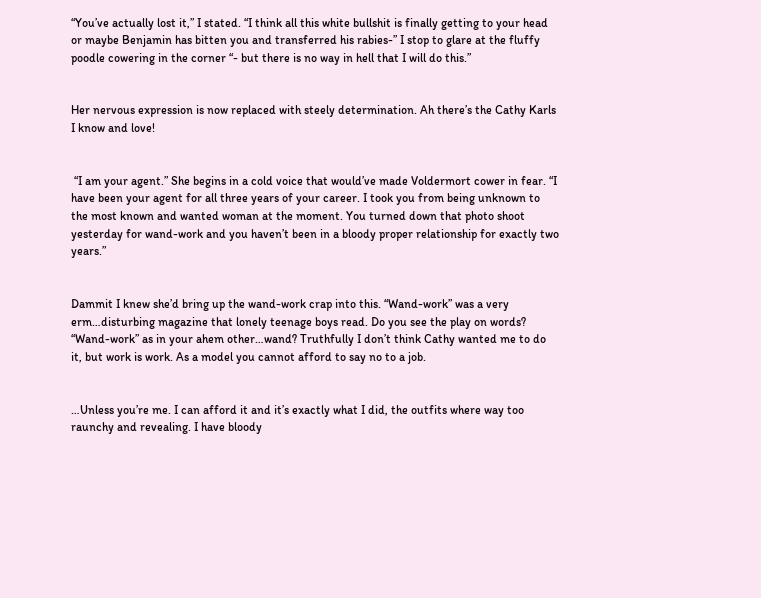“You’ve actually lost it,” I stated. “I think all this white bullshit is finally getting to your head or maybe Benjamin has bitten you and transferred his rabies-” I stop to glare at the fluffy poodle cowering in the corner “- but there is no way in hell that I will do this.”


Her nervous expression is now replaced with steely determination. Ah there’s the Cathy Karls I know and love!


 “I am your agent.” She begins in a cold voice that would’ve made Voldermort cower in fear. “I have been your agent for all three years of your career. I took you from being unknown to the most known and wanted woman at the moment. You turned down that photo shoot yesterday for wand-work and you haven’t been in a bloody proper relationship for exactly two years.”


Dammit I knew she’d bring up the wand-work crap into this. “Wand-work” was a very erm…disturbing magazine that lonely teenage boys read. Do you see the play on words? “Wand-work” as in your ahem other…wand? Truthfully I don’t think Cathy wanted me to do it, but work is work. As a model you cannot afford to say no to a job.


…Unless you’re me. I can afford it and it’s exactly what I did, the outfits where way too raunchy and revealing. I have bloody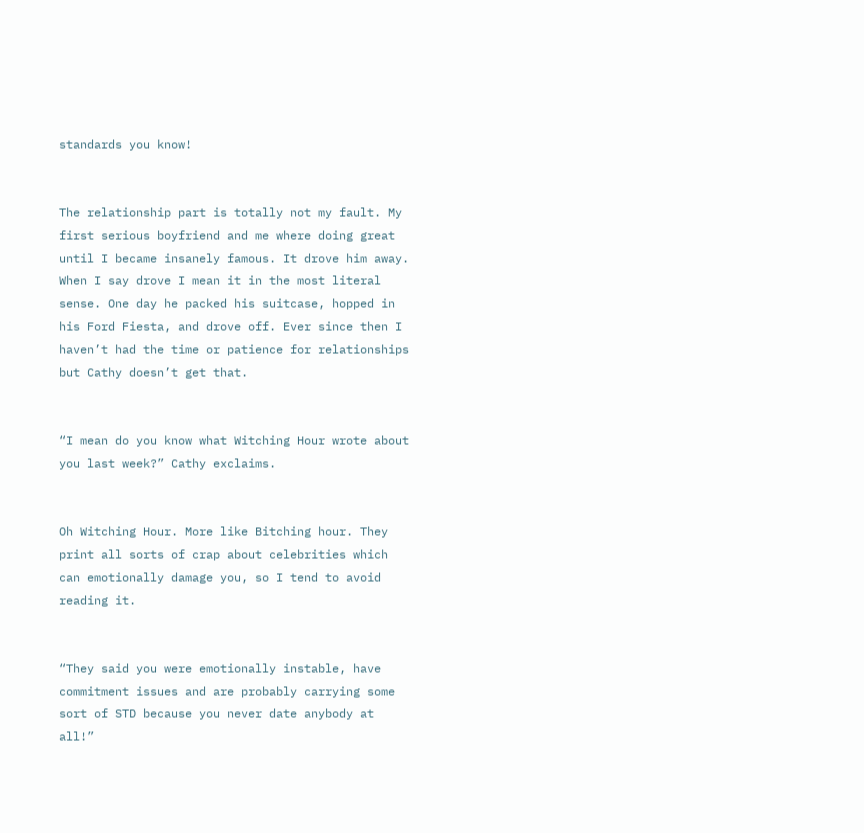standards you know!


The relationship part is totally not my fault. My first serious boyfriend and me where doing great until I became insanely famous. It drove him away. When I say drove I mean it in the most literal sense. One day he packed his suitcase, hopped in his Ford Fiesta, and drove off. Ever since then I haven’t had the time or patience for relationships but Cathy doesn’t get that.


“I mean do you know what Witching Hour wrote about you last week?” Cathy exclaims.


Oh Witching Hour. More like Bitching hour. They print all sorts of crap about celebrities which can emotionally damage you, so I tend to avoid reading it.


“They said you were emotionally instable, have commitment issues and are probably carrying some sort of STD because you never date anybody at all!”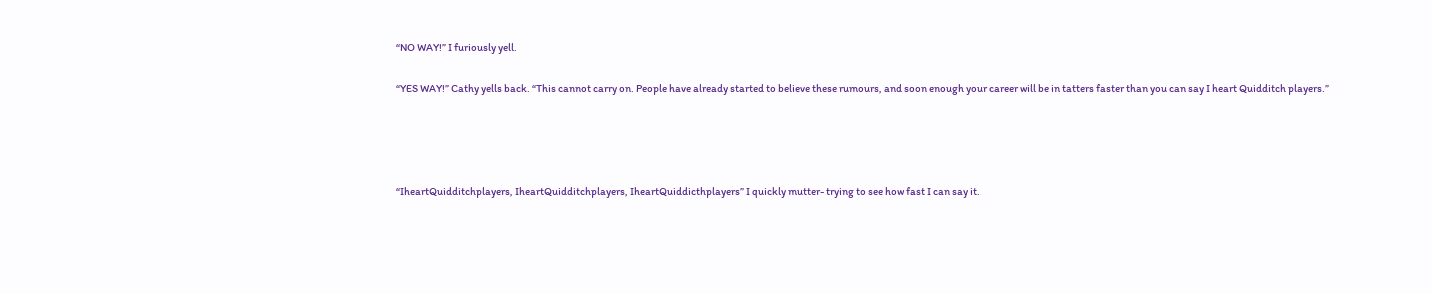“NO WAY!” I furiously yell.

“YES WAY!” Cathy yells back. “This cannot carry on. People have already started to believe these rumours, and soon enough your career will be in tatters faster than you can say I heart Quidditch players.”




“IheartQuidditchplayers, IheartQuidditchplayers, IheartQuiddicthplayers” I quickly mutter- trying to see how fast I can say it.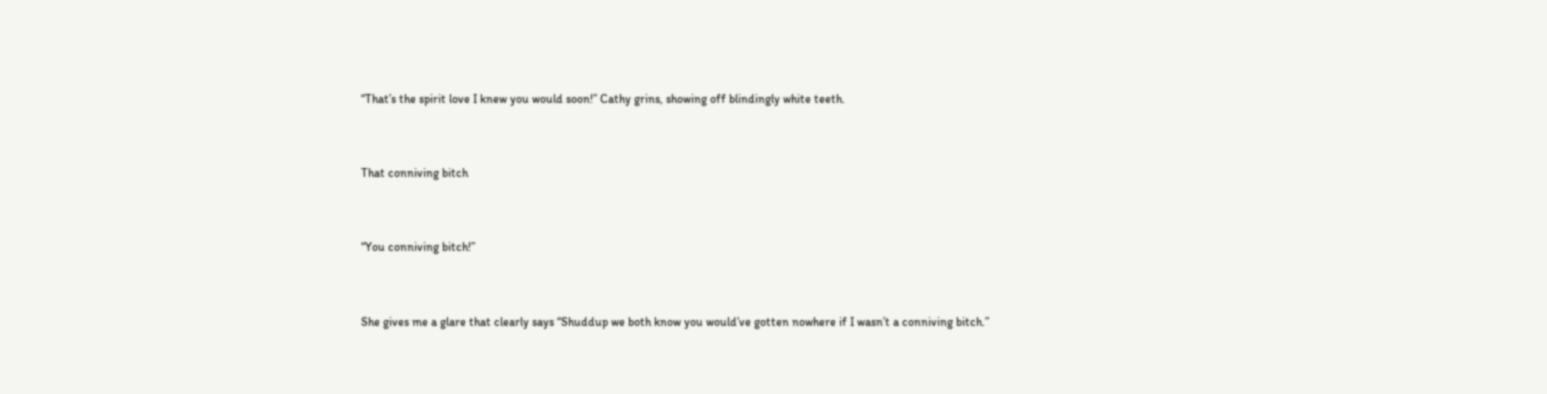“That’s the spirit love I knew you would soon!” Cathy grins, showing off blindingly white teeth.


That conniving bitch


“You conniving bitch!”


She gives me a glare that clearly says “Shuddup we both know you would’ve gotten nowhere if I wasn’t a conniving bitch.”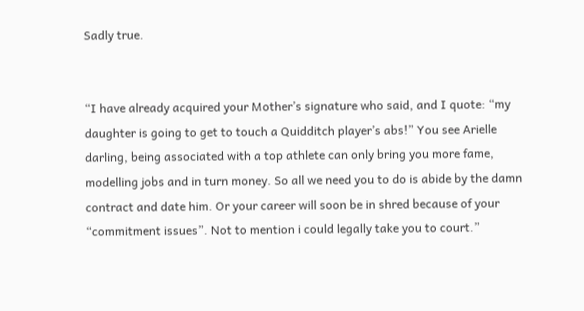Sadly true.


“I have already acquired your Mother’s signature who said, and I quote: “my daughter is going to get to touch a Quidditch player’s abs!” You see Arielle darling, being associated with a top athlete can only bring you more fame, modelling jobs and in turn money. So all we need you to do is abide by the damn contract and date him. Or your career will soon be in shred because of your “commitment issues”. Not to mention i could legally take you to court.”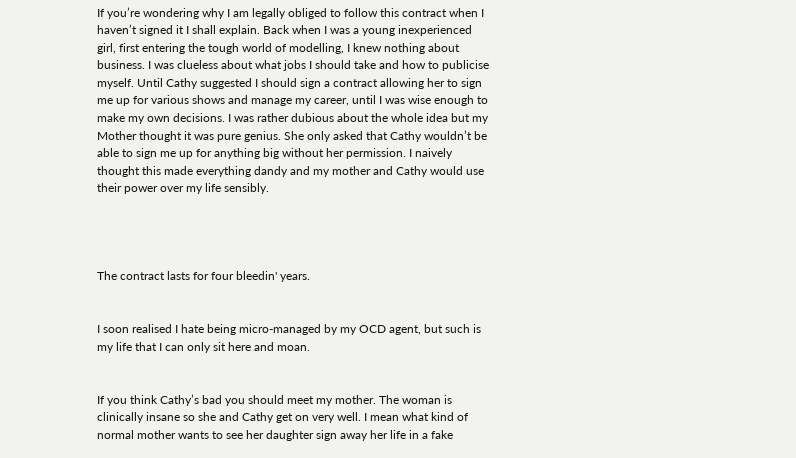If you’re wondering why I am legally obliged to follow this contract when I haven’t signed it I shall explain. Back when I was a young inexperienced girl, first entering the tough world of modelling, I knew nothing about business. I was clueless about what jobs I should take and how to publicise myself. Until Cathy suggested I should sign a contract allowing her to sign me up for various shows and manage my career, until I was wise enough to make my own decisions. I was rather dubious about the whole idea but my Mother thought it was pure genius. She only asked that Cathy wouldn’t be able to sign me up for anything big without her permission. I naively thought this made everything dandy and my mother and Cathy would use their power over my life sensibly.




The contract lasts for four bleedin' years.


I soon realised I hate being micro-managed by my OCD agent, but such is my life that I can only sit here and moan.


If you think Cathy’s bad you should meet my mother. The woman is clinically insane so she and Cathy get on very well. I mean what kind of normal mother wants to see her daughter sign away her life in a fake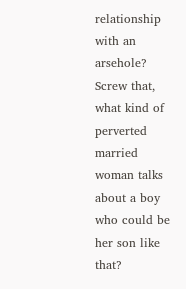relationship with an arsehole? Screw that, what kind of perverted married woman talks about a boy who could be her son like that?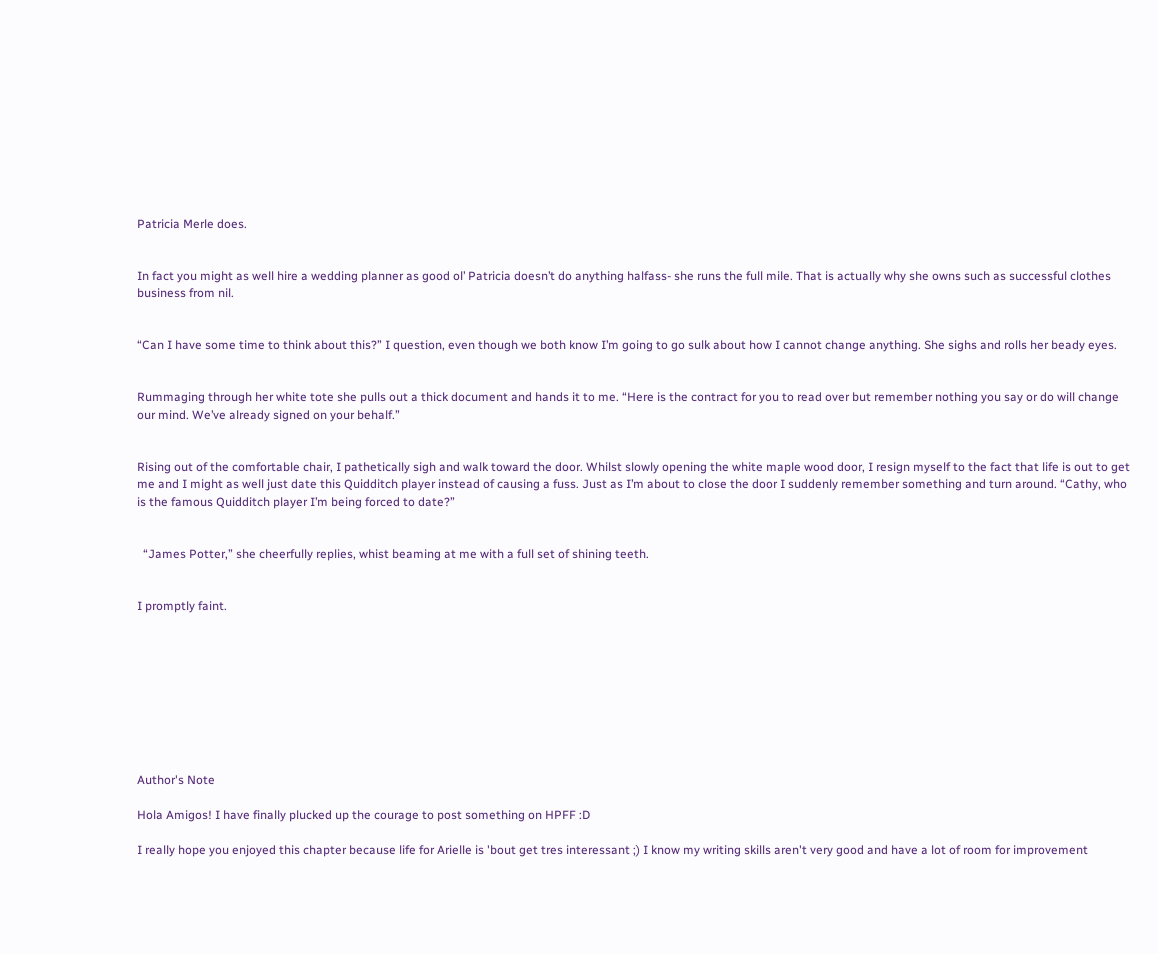Patricia Merle does.


In fact you might as well hire a wedding planner as good ol’ Patricia doesn’t do anything halfass- she runs the full mile. That is actually why she owns such as successful clothes business from nil.


“Can I have some time to think about this?” I question, even though we both know I’m going to go sulk about how I cannot change anything. She sighs and rolls her beady eyes.


Rummaging through her white tote she pulls out a thick document and hands it to me. “Here is the contract for you to read over but remember nothing you say or do will change our mind. We’ve already signed on your behalf.”


Rising out of the comfortable chair, I pathetically sigh and walk toward the door. Whilst slowly opening the white maple wood door, I resign myself to the fact that life is out to get me and I might as well just date this Quidditch player instead of causing a fuss. Just as I’m about to close the door I suddenly remember something and turn around. “Cathy, who is the famous Quidditch player I’m being forced to date?”


  “James Potter,” she cheerfully replies, whist beaming at me with a full set of shining teeth.


I promptly faint.









Author's Note

Hola Amigos! I have finally plucked up the courage to post something on HPFF :D

I really hope you enjoyed this chapter because life for Arielle is 'bout get tres interessant ;) I know my writing skills aren't very good and have a lot of room for improvement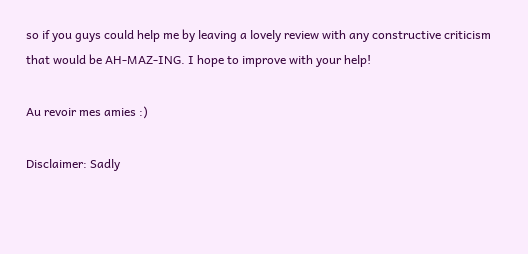so if you guys could help me by leaving a lovely review with any constructive criticism that would be AH-MAZ-ING. I hope to improve with your help!

Au revoir mes amies :)

Disclaimer: Sadly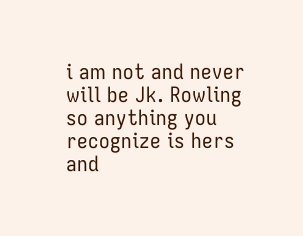i am not and never will be Jk. Rowling so anything you recognize is hers and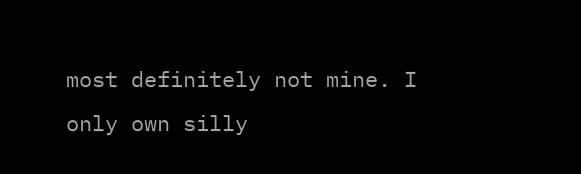most definitely not mine. I only own silly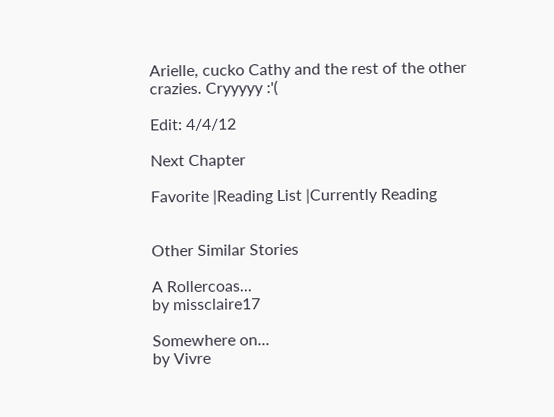Arielle, cucko Cathy and the rest of the other crazies. Cryyyyy :'(

Edit: 4/4/12

Next Chapter

Favorite |Reading List |Currently Reading


Other Similar Stories

A Rollercoas...
by missclaire17

Somewhere on...
by Vivre